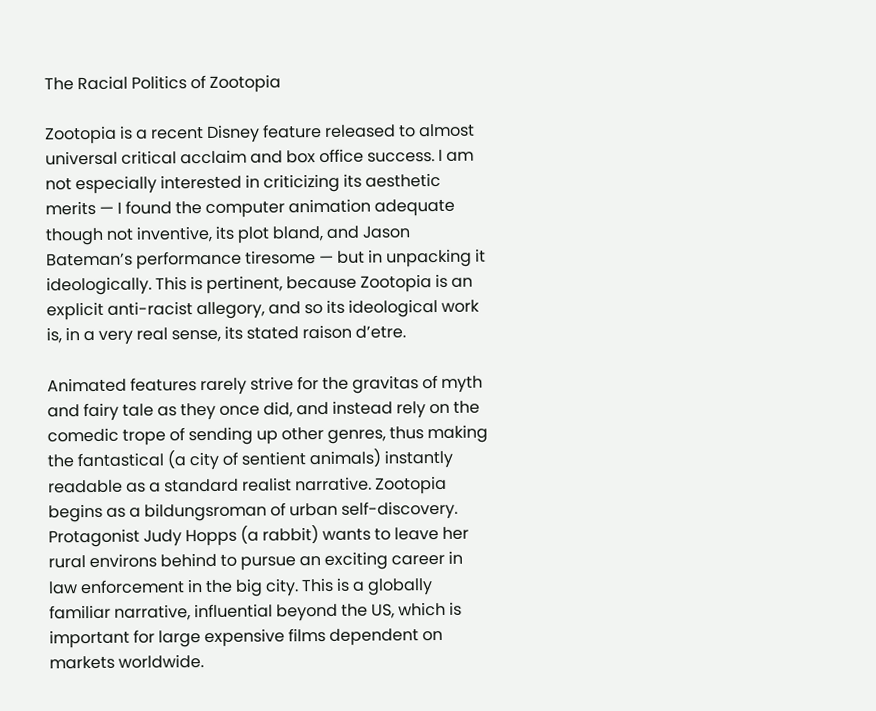The Racial Politics of Zootopia

Zootopia is a recent Disney feature released to almost universal critical acclaim and box office success. I am not especially interested in criticizing its aesthetic merits — I found the computer animation adequate though not inventive, its plot bland, and Jason Bateman’s performance tiresome — but in unpacking it ideologically. This is pertinent, because Zootopia is an explicit anti-racist allegory, and so its ideological work is, in a very real sense, its stated raison d’etre.

Animated features rarely strive for the gravitas of myth and fairy tale as they once did, and instead rely on the comedic trope of sending up other genres, thus making the fantastical (a city of sentient animals) instantly readable as a standard realist narrative. Zootopia begins as a bildungsroman of urban self-discovery. Protagonist Judy Hopps (a rabbit) wants to leave her rural environs behind to pursue an exciting career in law enforcement in the big city. This is a globally familiar narrative, influential beyond the US, which is important for large expensive films dependent on markets worldwide.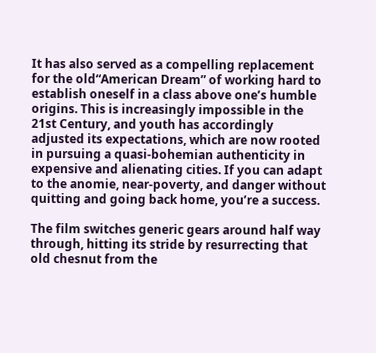It has also served as a compelling replacement for the old“American Dream” of working hard to establish oneself in a class above one’s humble origins. This is increasingly impossible in the 21st Century, and youth has accordingly adjusted its expectations, which are now rooted in pursuing a quasi-bohemian authenticity in expensive and alienating cities. If you can adapt to the anomie, near-poverty, and danger without quitting and going back home, you’re a success.

The film switches generic gears around half way through, hitting its stride by resurrecting that old chesnut from the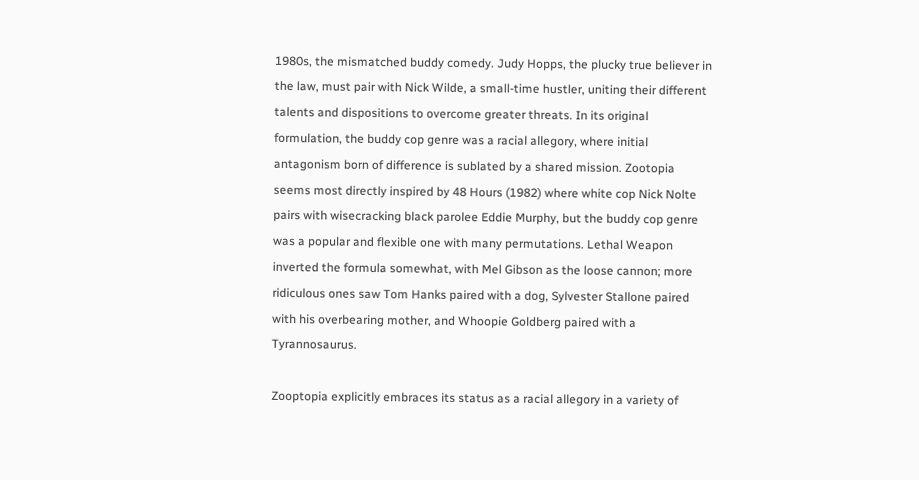1980s, the mismatched buddy comedy. Judy Hopps, the plucky true believer in the law, must pair with Nick Wilde, a small-time hustler, uniting their different talents and dispositions to overcome greater threats. In its original formulation, the buddy cop genre was a racial allegory, where initial antagonism born of difference is sublated by a shared mission. Zootopia seems most directly inspired by 48 Hours (1982) where white cop Nick Nolte pairs with wisecracking black parolee Eddie Murphy, but the buddy cop genre was a popular and flexible one with many permutations. Lethal Weapon inverted the formula somewhat, with Mel Gibson as the loose cannon; more ridiculous ones saw Tom Hanks paired with a dog, Sylvester Stallone paired with his overbearing mother, and Whoopie Goldberg paired with a Tyrannosaurus.

Zooptopia explicitly embraces its status as a racial allegory in a variety of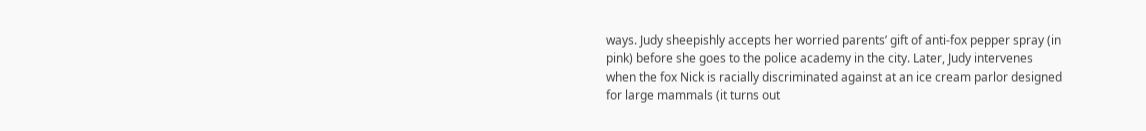ways. Judy sheepishly accepts her worried parents’ gift of anti-fox pepper spray (in pink) before she goes to the police academy in the city. Later, Judy intervenes when the fox Nick is racially discriminated against at an ice cream parlor designed for large mammals (it turns out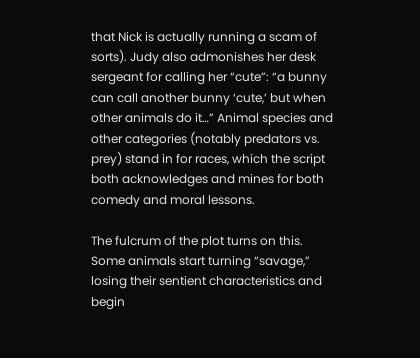that Nick is actually running a scam of sorts). Judy also admonishes her desk sergeant for calling her “cute”: “a bunny can call another bunny ‘cute,’ but when other animals do it…” Animal species and other categories (notably predators vs. prey) stand in for races, which the script both acknowledges and mines for both comedy and moral lessons.

The fulcrum of the plot turns on this. Some animals start turning “savage,” losing their sentient characteristics and begin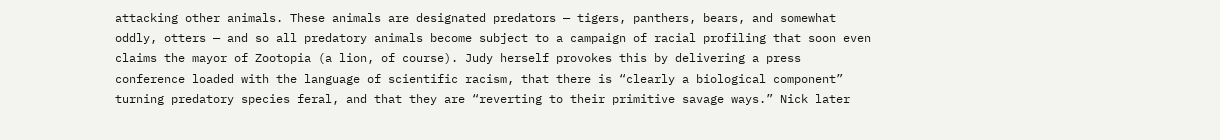attacking other animals. These animals are designated predators — tigers, panthers, bears, and somewhat oddly, otters — and so all predatory animals become subject to a campaign of racial profiling that soon even claims the mayor of Zootopia (a lion, of course). Judy herself provokes this by delivering a press conference loaded with the language of scientific racism, that there is “clearly a biological component” turning predatory species feral, and that they are “reverting to their primitive savage ways.” Nick later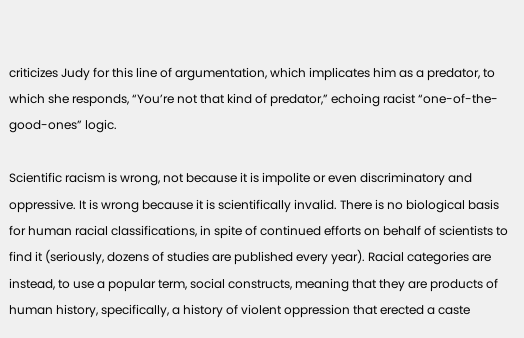criticizes Judy for this line of argumentation, which implicates him as a predator, to which she responds, “You’re not that kind of predator,” echoing racist “one-of-the-good-ones” logic.

Scientific racism is wrong, not because it is impolite or even discriminatory and oppressive. It is wrong because it is scientifically invalid. There is no biological basis for human racial classifications, in spite of continued efforts on behalf of scientists to find it (seriously, dozens of studies are published every year). Racial categories are instead, to use a popular term, social constructs, meaning that they are products of human history, specifically, a history of violent oppression that erected a caste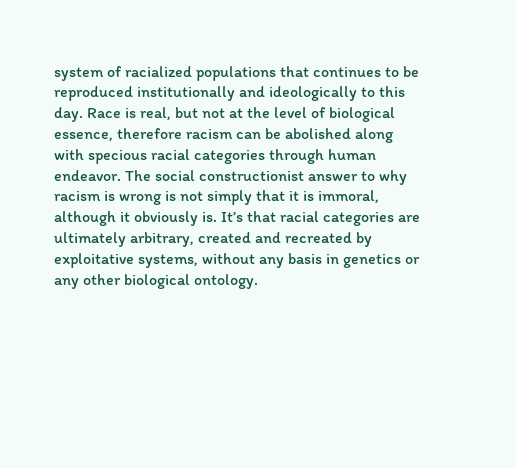system of racialized populations that continues to be reproduced institutionally and ideologically to this day. Race is real, but not at the level of biological essence, therefore racism can be abolished along with specious racial categories through human endeavor. The social constructionist answer to why racism is wrong is not simply that it is immoral, although it obviously is. It’s that racial categories are ultimately arbitrary, created and recreated by exploitative systems, without any basis in genetics or any other biological ontology.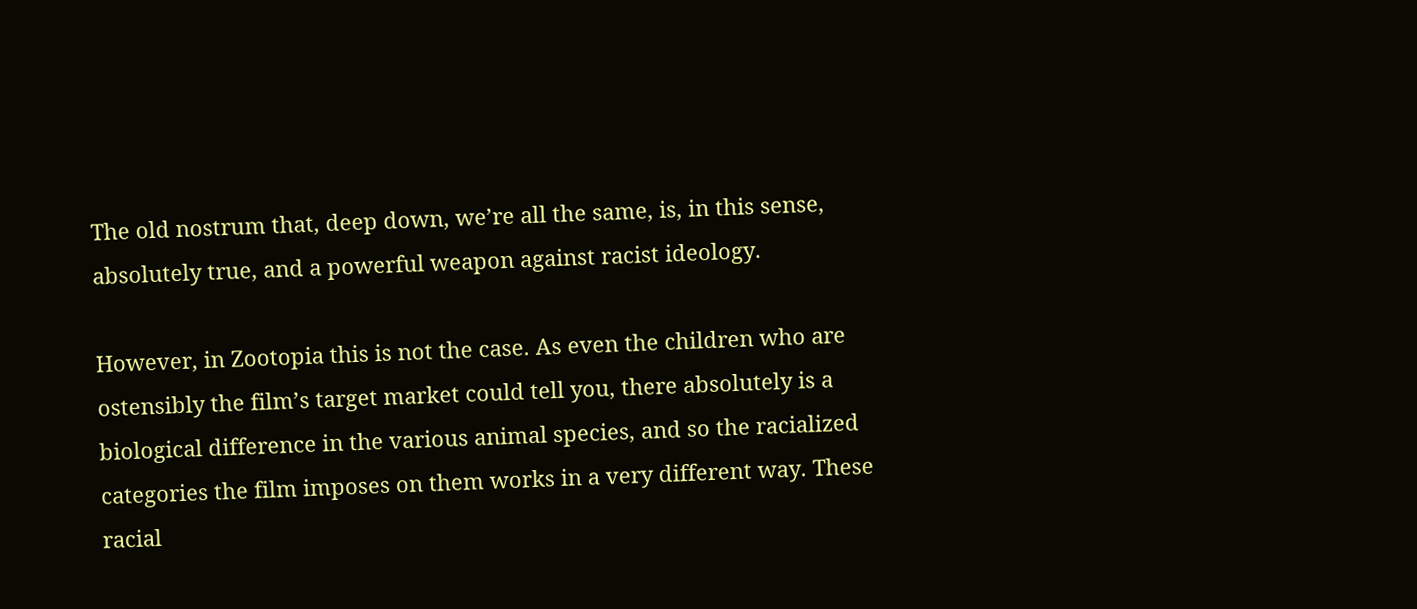The old nostrum that, deep down, we’re all the same, is, in this sense, absolutely true, and a powerful weapon against racist ideology.

However, in Zootopia this is not the case. As even the children who are ostensibly the film’s target market could tell you, there absolutely is a biological difference in the various animal species, and so the racialized categories the film imposes on them works in a very different way. These racial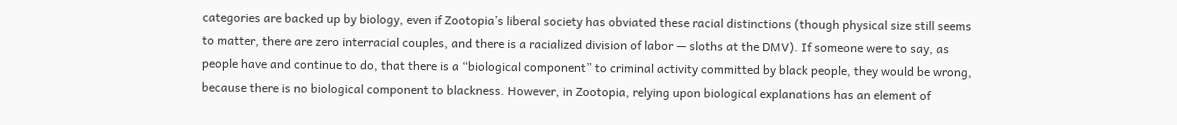categories are backed up by biology, even if Zootopia’s liberal society has obviated these racial distinctions (though physical size still seems to matter, there are zero interracial couples, and there is a racialized division of labor — sloths at the DMV). If someone were to say, as people have and continue to do, that there is a “biological component” to criminal activity committed by black people, they would be wrong, because there is no biological component to blackness. However, in Zootopia, relying upon biological explanations has an element of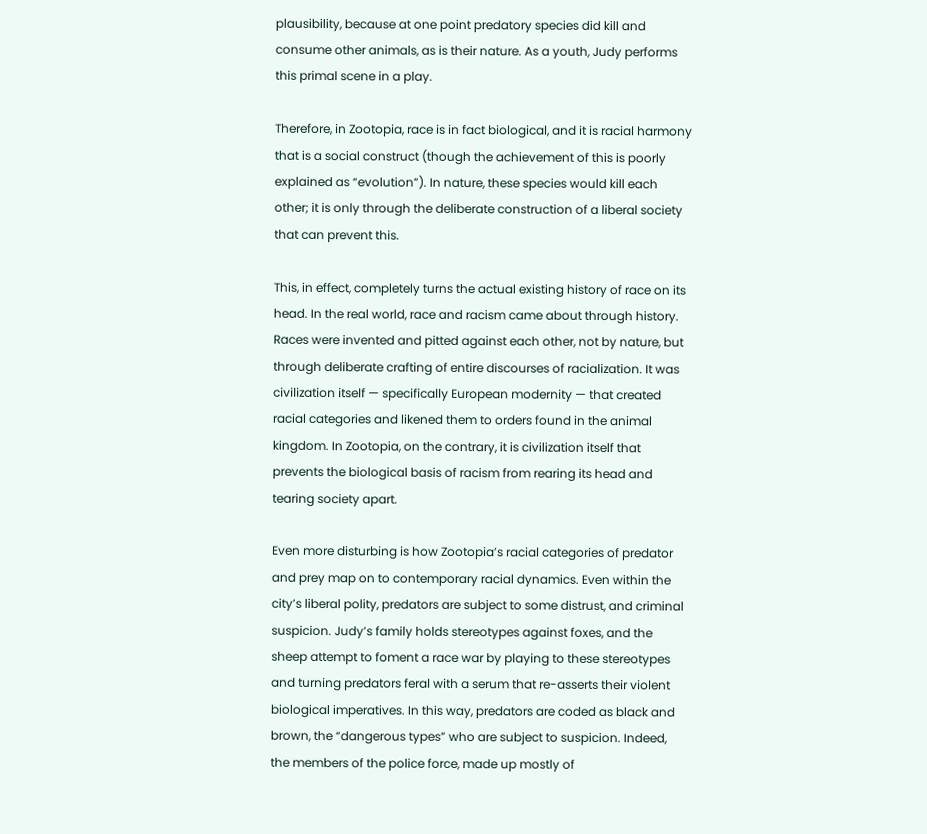plausibility, because at one point predatory species did kill and consume other animals, as is their nature. As a youth, Judy performs this primal scene in a play.

Therefore, in Zootopia, race is in fact biological, and it is racial harmony that is a social construct (though the achievement of this is poorly explained as “evolution”). In nature, these species would kill each other; it is only through the deliberate construction of a liberal society that can prevent this.

This, in effect, completely turns the actual existing history of race on its head. In the real world, race and racism came about through history. Races were invented and pitted against each other, not by nature, but through deliberate crafting of entire discourses of racialization. It was civilization itself — specifically European modernity — that created racial categories and likened them to orders found in the animal kingdom. In Zootopia, on the contrary, it is civilization itself that prevents the biological basis of racism from rearing its head and tearing society apart.

Even more disturbing is how Zootopia’s racial categories of predator and prey map on to contemporary racial dynamics. Even within the city’s liberal polity, predators are subject to some distrust, and criminal suspicion. Judy’s family holds stereotypes against foxes, and the sheep attempt to foment a race war by playing to these stereotypes and turning predators feral with a serum that re-asserts their violent biological imperatives. In this way, predators are coded as black and brown, the “dangerous types” who are subject to suspicion. Indeed, the members of the police force, made up mostly of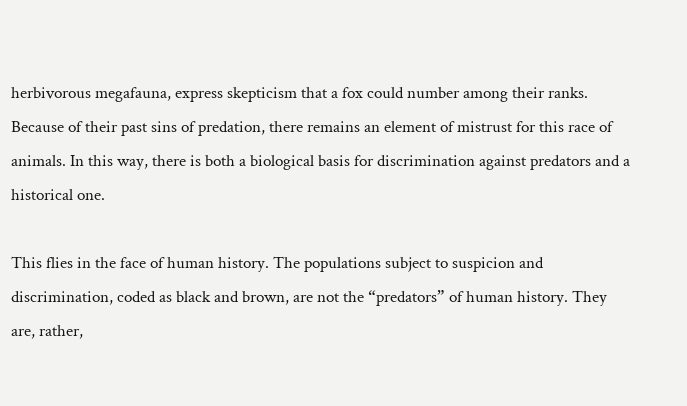herbivorous megafauna, express skepticism that a fox could number among their ranks. Because of their past sins of predation, there remains an element of mistrust for this race of animals. In this way, there is both a biological basis for discrimination against predators and a historical one.

This flies in the face of human history. The populations subject to suspicion and discrimination, coded as black and brown, are not the “predators” of human history. They are, rather,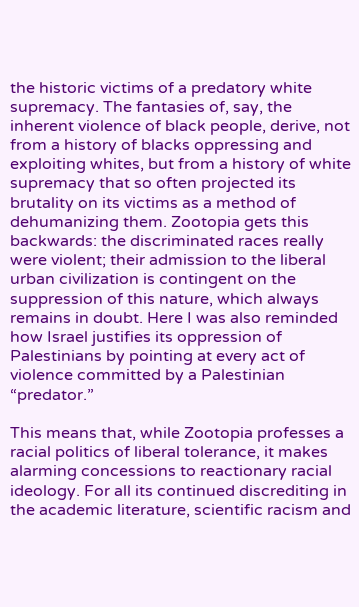the historic victims of a predatory white supremacy. The fantasies of, say, the inherent violence of black people, derive, not from a history of blacks oppressing and exploiting whites, but from a history of white supremacy that so often projected its brutality on its victims as a method of dehumanizing them. Zootopia gets this backwards: the discriminated races really were violent; their admission to the liberal urban civilization is contingent on the suppression of this nature, which always remains in doubt. Here I was also reminded how Israel justifies its oppression of Palestinians by pointing at every act of violence committed by a Palestinian “predator.”

This means that, while Zootopia professes a racial politics of liberal tolerance, it makes alarming concessions to reactionary racial ideology. For all its continued discrediting in the academic literature, scientific racism and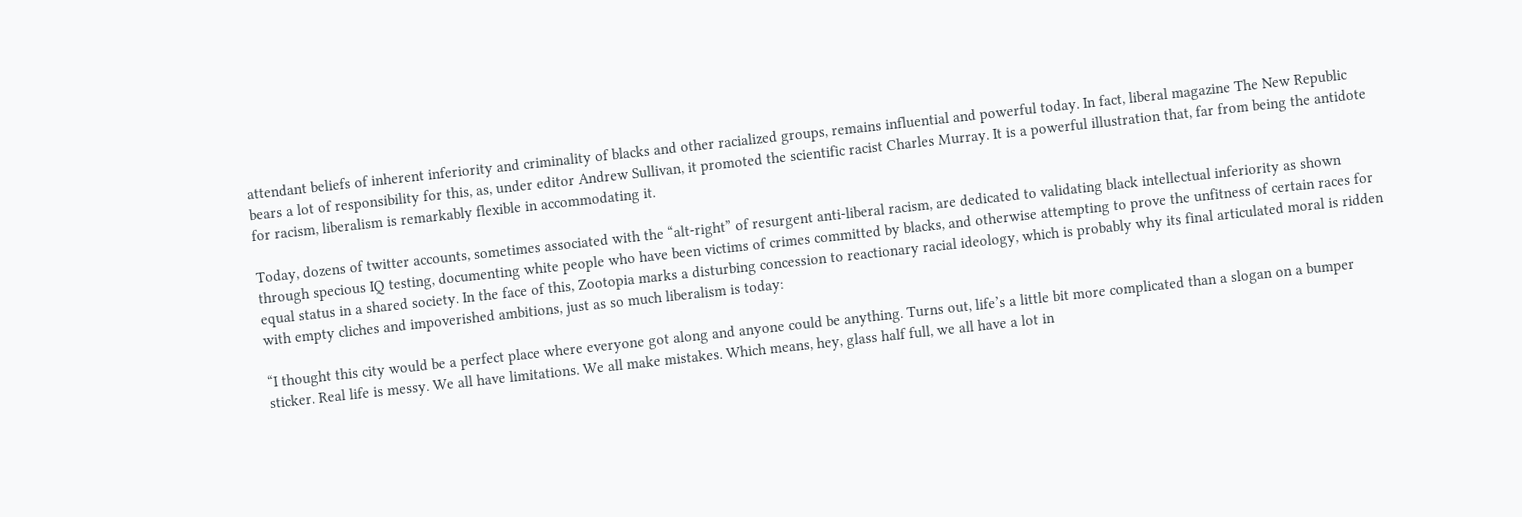attendant beliefs of inherent inferiority and criminality of blacks and other racialized groups, remains influential and powerful today. In fact, liberal magazine The New Republic bears a lot of responsibility for this, as, under editor Andrew Sullivan, it promoted the scientific racist Charles Murray. It is a powerful illustration that, far from being the antidote for racism, liberalism is remarkably flexible in accommodating it.

Today, dozens of twitter accounts, sometimes associated with the “alt-right” of resurgent anti-liberal racism, are dedicated to validating black intellectual inferiority as shown through specious IQ testing, documenting white people who have been victims of crimes committed by blacks, and otherwise attempting to prove the unfitness of certain races for equal status in a shared society. In the face of this, Zootopia marks a disturbing concession to reactionary racial ideology, which is probably why its final articulated moral is ridden with empty cliches and impoverished ambitions, just as so much liberalism is today:

“I thought this city would be a perfect place where everyone got along and anyone could be anything. Turns out, life’s a little bit more complicated than a slogan on a bumper sticker. Real life is messy. We all have limitations. We all make mistakes. Which means, hey, glass half full, we all have a lot in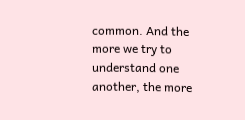common. And the more we try to understand one another, the more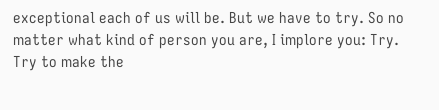exceptional each of us will be. But we have to try. So no matter what kind of person you are, I implore you: Try. Try to make the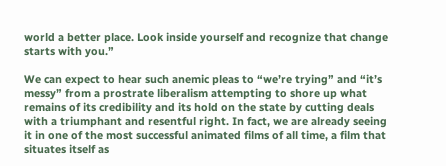world a better place. Look inside yourself and recognize that change starts with you.”

We can expect to hear such anemic pleas to “we’re trying” and “it’s messy” from a prostrate liberalism attempting to shore up what remains of its credibility and its hold on the state by cutting deals with a triumphant and resentful right. In fact, we are already seeing it in one of the most successful animated films of all time, a film that situates itself as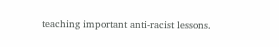teaching important anti-racist lessons.